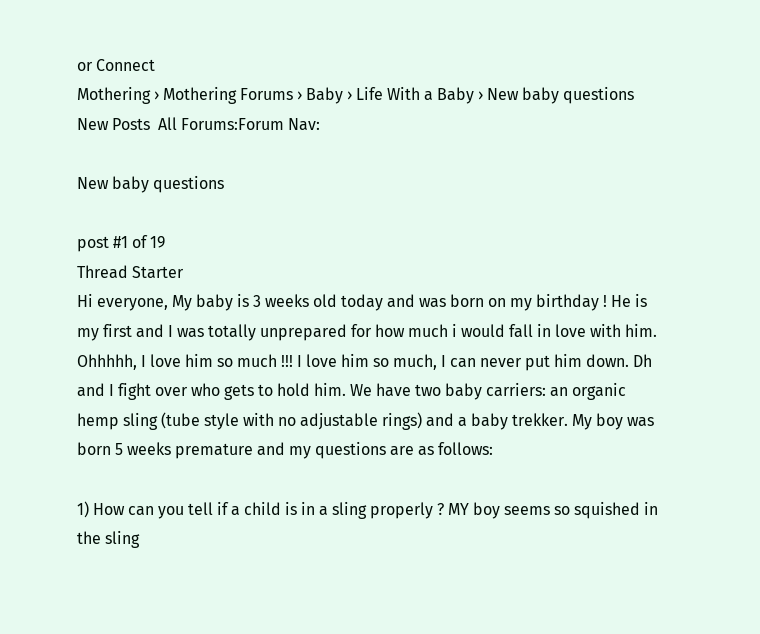or Connect
Mothering › Mothering Forums › Baby › Life With a Baby › New baby questions
New Posts  All Forums:Forum Nav:

New baby questions

post #1 of 19
Thread Starter
Hi everyone, My baby is 3 weeks old today and was born on my birthday ! He is my first and I was totally unprepared for how much i would fall in love with him. Ohhhhh, I love him so much !!! I love him so much, I can never put him down. Dh and I fight over who gets to hold him. We have two baby carriers: an organic hemp sling (tube style with no adjustable rings) and a baby trekker. My boy was born 5 weeks premature and my questions are as follows:

1) How can you tell if a child is in a sling properly ? MY boy seems so squished in the sling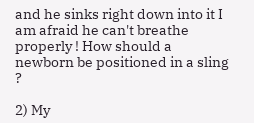and he sinks right down into it I am afraid he can't breathe properly ! How should a newborn be positioned in a sling ?

2) My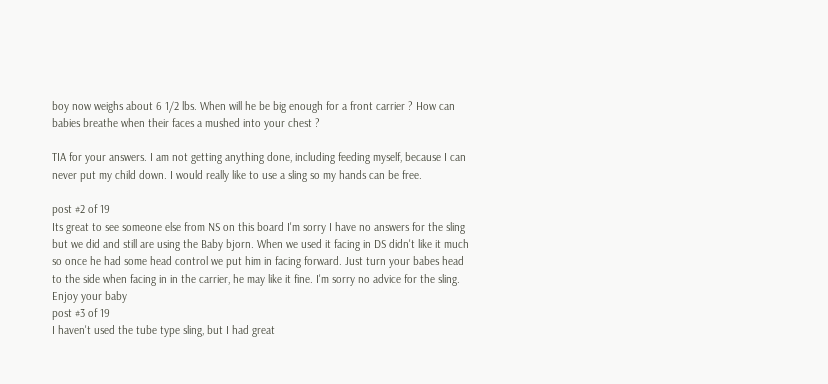boy now weighs about 6 1/2 lbs. When will he be big enough for a front carrier ? How can babies breathe when their faces a mushed into your chest ?

TIA for your answers. I am not getting anything done, including feeding myself, because I can never put my child down. I would really like to use a sling so my hands can be free.

post #2 of 19
Its great to see someone else from NS on this board I'm sorry I have no answers for the sling but we did and still are using the Baby bjorn. When we used it facing in DS didn't like it much so once he had some head control we put him in facing forward. Just turn your babes head to the side when facing in in the carrier, he may like it fine. I'm sorry no advice for the sling. Enjoy your baby
post #3 of 19
I haven't used the tube type sling, but I had great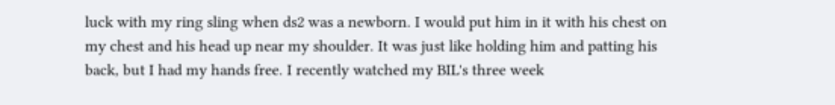luck with my ring sling when ds2 was a newborn. I would put him in it with his chest on my chest and his head up near my shoulder. It was just like holding him and patting his back, but I had my hands free. I recently watched my BIL's three week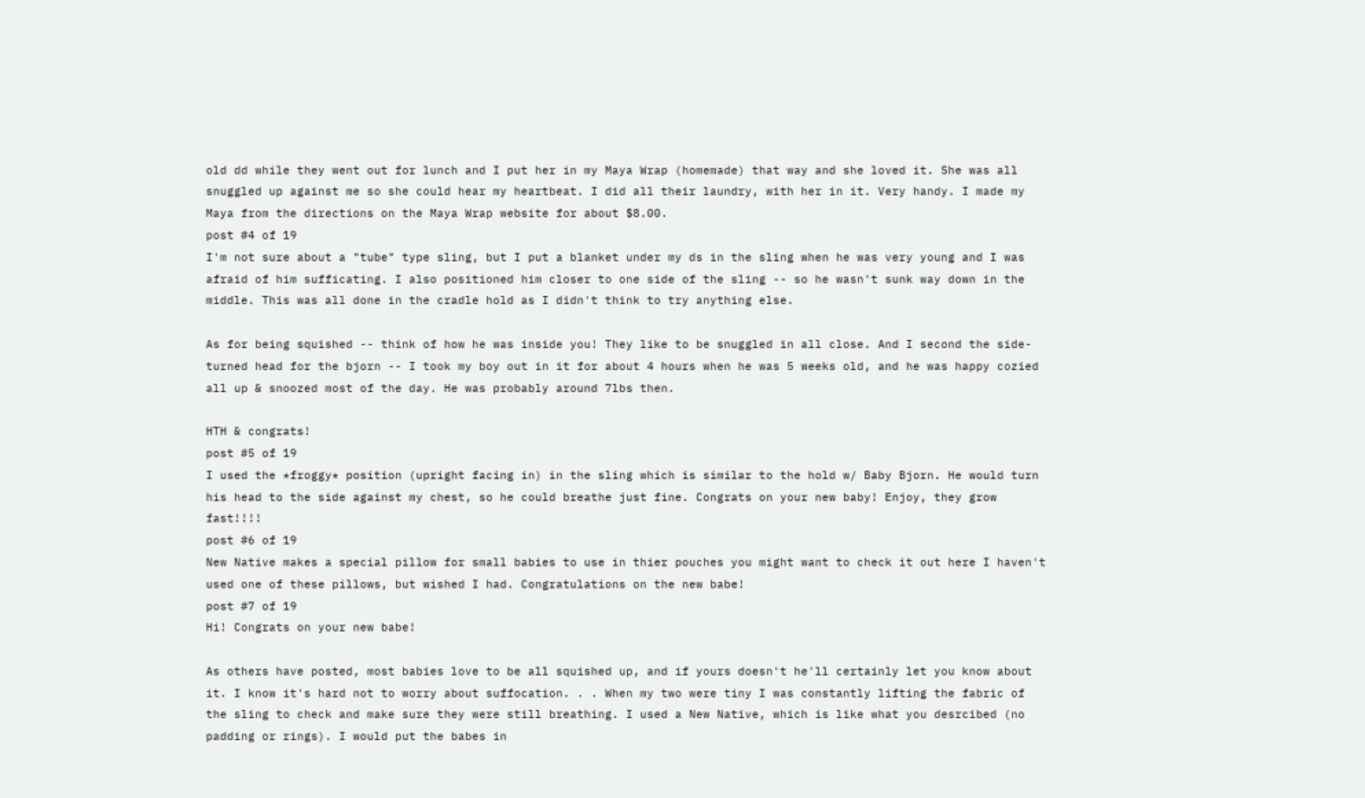old dd while they went out for lunch and I put her in my Maya Wrap (homemade) that way and she loved it. She was all snuggled up against me so she could hear my heartbeat. I did all their laundry, with her in it. Very handy. I made my Maya from the directions on the Maya Wrap website for about $8.00.
post #4 of 19
I'm not sure about a "tube" type sling, but I put a blanket under my ds in the sling when he was very young and I was afraid of him sufficating. I also positioned him closer to one side of the sling -- so he wasn't sunk way down in the middle. This was all done in the cradle hold as I didn't think to try anything else.

As for being squished -- think of how he was inside you! They like to be snuggled in all close. And I second the side-turned head for the bjorn -- I took my boy out in it for about 4 hours when he was 5 weeks old, and he was happy cozied all up & snoozed most of the day. He was probably around 7lbs then.

HTH & congrats!
post #5 of 19
I used the *froggy* position (upright facing in) in the sling which is similar to the hold w/ Baby Bjorn. He would turn his head to the side against my chest, so he could breathe just fine. Congrats on your new baby! Enjoy, they grow fast!!!!
post #6 of 19
New Native makes a special pillow for small babies to use in thier pouches you might want to check it out here I haven't used one of these pillows, but wished I had. Congratulations on the new babe!
post #7 of 19
Hi! Congrats on your new babe!

As others have posted, most babies love to be all squished up, and if yours doesn't he'll certainly let you know about it. I know it's hard not to worry about suffocation. . . When my two were tiny I was constantly lifting the fabric of the sling to check and make sure they were still breathing. I used a New Native, which is like what you desrcibed (no padding or rings). I would put the babes in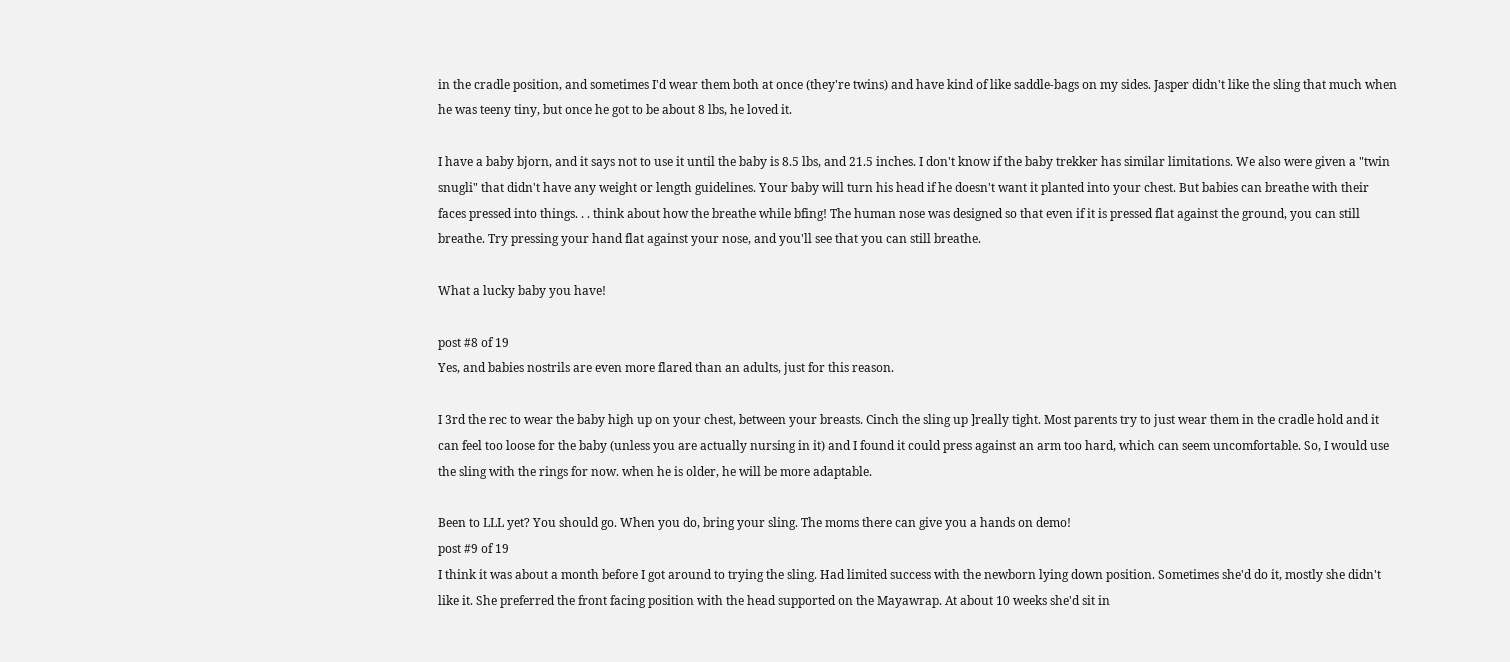in the cradle position, and sometimes I'd wear them both at once (they're twins) and have kind of like saddle-bags on my sides. Jasper didn't like the sling that much when he was teeny tiny, but once he got to be about 8 lbs, he loved it.

I have a baby bjorn, and it says not to use it until the baby is 8.5 lbs, and 21.5 inches. I don't know if the baby trekker has similar limitations. We also were given a "twin snugli" that didn't have any weight or length guidelines. Your baby will turn his head if he doesn't want it planted into your chest. But babies can breathe with their faces pressed into things. . . think about how the breathe while bfing! The human nose was designed so that even if it is pressed flat against the ground, you can still breathe. Try pressing your hand flat against your nose, and you'll see that you can still breathe.

What a lucky baby you have!

post #8 of 19
Yes, and babies nostrils are even more flared than an adults, just for this reason.

I 3rd the rec to wear the baby high up on your chest, between your breasts. Cinch the sling up ]really tight. Most parents try to just wear them in the cradle hold and it can feel too loose for the baby (unless you are actually nursing in it) and I found it could press against an arm too hard, which can seem uncomfortable. So, I would use the sling with the rings for now. when he is older, he will be more adaptable.

Been to LLL yet? You should go. When you do, bring your sling. The moms there can give you a hands on demo!
post #9 of 19
I think it was about a month before I got around to trying the sling. Had limited success with the newborn lying down position. Sometimes she'd do it, mostly she didn't like it. She preferred the front facing position with the head supported on the Mayawrap. At about 10 weeks she'd sit in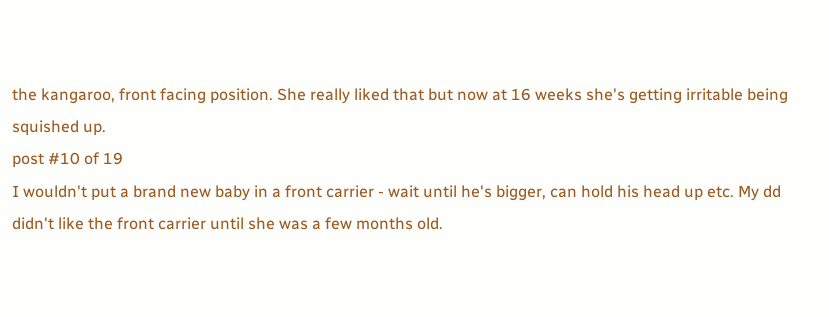the kangaroo, front facing position. She really liked that but now at 16 weeks she's getting irritable being squished up.
post #10 of 19
I wouldn't put a brand new baby in a front carrier - wait until he's bigger, can hold his head up etc. My dd didn't like the front carrier until she was a few months old.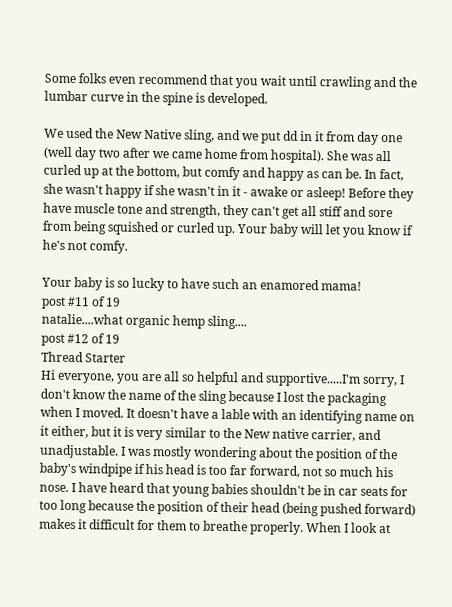Some folks even recommend that you wait until crawling and the lumbar curve in the spine is developed.

We used the New Native sling, and we put dd in it from day one (well day two after we came home from hospital). She was all curled up at the bottom, but comfy and happy as can be. In fact, she wasn't happy if she wasn't in it - awake or asleep! Before they have muscle tone and strength, they can't get all stiff and sore from being squished or curled up. Your baby will let you know if he's not comfy.

Your baby is so lucky to have such an enamored mama!
post #11 of 19
natalie....what organic hemp sling....
post #12 of 19
Thread Starter
Hi everyone, you are all so helpful and supportive.....I'm sorry, I don't know the name of the sling because I lost the packaging when I moved. It doesn't have a lable with an identifying name on it either, but it is very similar to the New native carrier, and unadjustable. I was mostly wondering about the position of the baby's windpipe if his head is too far forward, not so much his nose. I have heard that young babies shouldn't be in car seats for too long because the position of their head (being pushed forward) makes it difficult for them to breathe properly. When I look at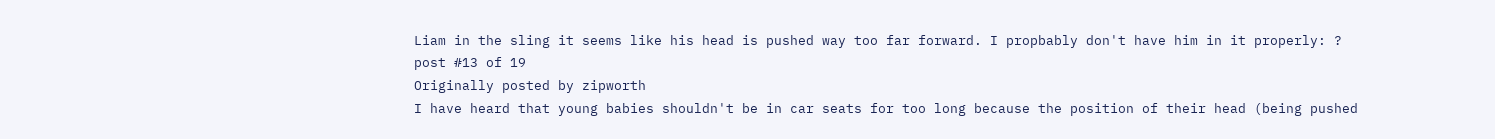Liam in the sling it seems like his head is pushed way too far forward. I propbably don't have him in it properly: ?
post #13 of 19
Originally posted by zipworth
I have heard that young babies shouldn't be in car seats for too long because the position of their head (being pushed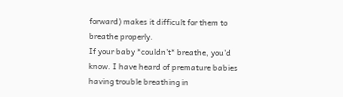forward) makes it difficult for them to breathe properly.
If your baby *couldn't* breathe, you'd know. I have heard of premature babies having trouble breathing in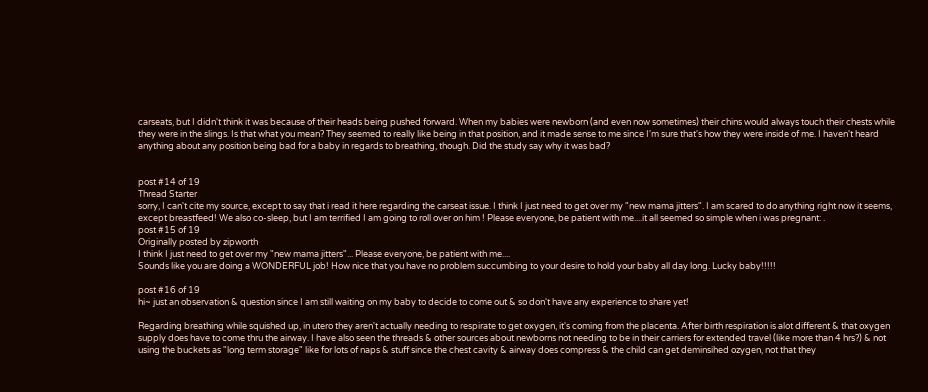carseats, but I didn't think it was because of their heads being pushed forward. When my babies were newborn (and even now sometimes) their chins would always touch their chests while they were in the slings. Is that what you mean? They seemed to really like being in that position, and it made sense to me since I'm sure that's how they were inside of me. I haven't heard anything about any position being bad for a baby in regards to breathing, though. Did the study say why it was bad?


post #14 of 19
Thread Starter
sorry, I can't cite my source, except to say that i read it here regarding the carseat issue. I think I just need to get over my "new mama jitters". I am scared to do anything right now it seems, except breastfeed! We also co-sleep, but I am terrified I am going to roll over on him ! Please everyone, be patient with me....it all seemed so simple when i was pregnant: .
post #15 of 19
Originally posted by zipworth
I think I just need to get over my "new mama jitters"... Please everyone, be patient with me....
Sounds like you are doing a WONDERFUL job! How nice that you have no problem succumbing to your desire to hold your baby all day long. Lucky baby!!!!!

post #16 of 19
hi~ just an observation & question since I am still waiting on my baby to decide to come out & so don't have any experience to share yet!

Regarding breathing while squished up, in utero they aren't actually needing to respirate to get oxygen, it's coming from the placenta. After birth respiration is alot different & that oxygen supply does have to come thru the airway. I have also seen the threads & other sources about newborns not needing to be in their carriers for extended travel (like more than 4 hrs?) & not using the buckets as "long term storage" like for lots of naps & stuff since the chest cavity & airway does compress & the child can get deminsihed ozygen, not that they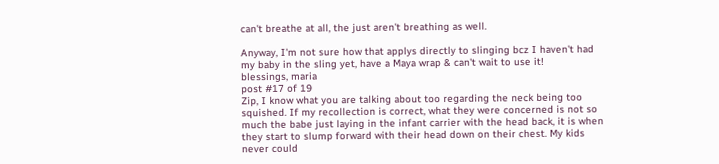can't breathe at all, the just aren't breathing as well.

Anyway, I'm not sure how that applys directly to slinging bcz I haven't had my baby in the sling yet, have a Maya wrap & can't wait to use it!
blessings, maria
post #17 of 19
Zip, I know what you are talking about too regarding the neck being too squished. If my recollection is correct, what they were concerned is not so much the babe just laying in the infant carrier with the head back, it is when they start to slump forward with their head down on their chest. My kids never could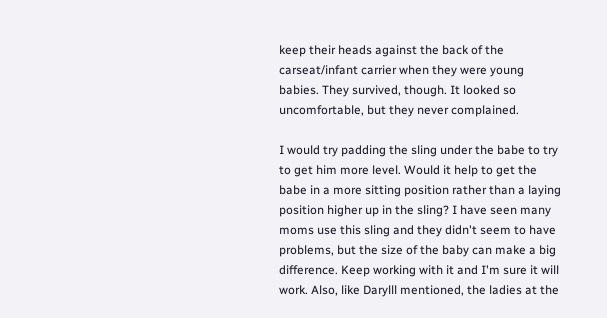keep their heads against the back of the carseat/infant carrier when they were young babies. They survived, though. It looked so uncomfortable, but they never complained.

I would try padding the sling under the babe to try to get him more level. Would it help to get the babe in a more sitting position rather than a laying position higher up in the sling? I have seen many moms use this sling and they didn't seem to have problems, but the size of the baby can make a big difference. Keep working with it and I'm sure it will work. Also, like Darylll mentioned, the ladies at the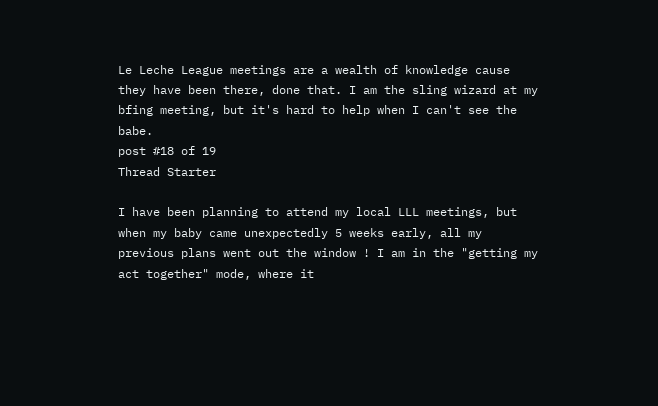Le Leche League meetings are a wealth of knowledge cause they have been there, done that. I am the sling wizard at my bfing meeting, but it's hard to help when I can't see the babe.
post #18 of 19
Thread Starter

I have been planning to attend my local LLL meetings, but when my baby came unexpectedly 5 weeks early, all my previous plans went out the window ! I am in the "getting my act together" mode, where it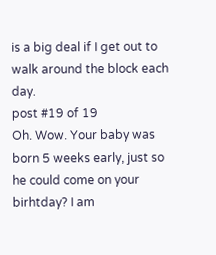is a big deal if I get out to walk around the block each day.
post #19 of 19
Oh. Wow. Your baby was born 5 weeks early, just so he could come on your birhtday? I am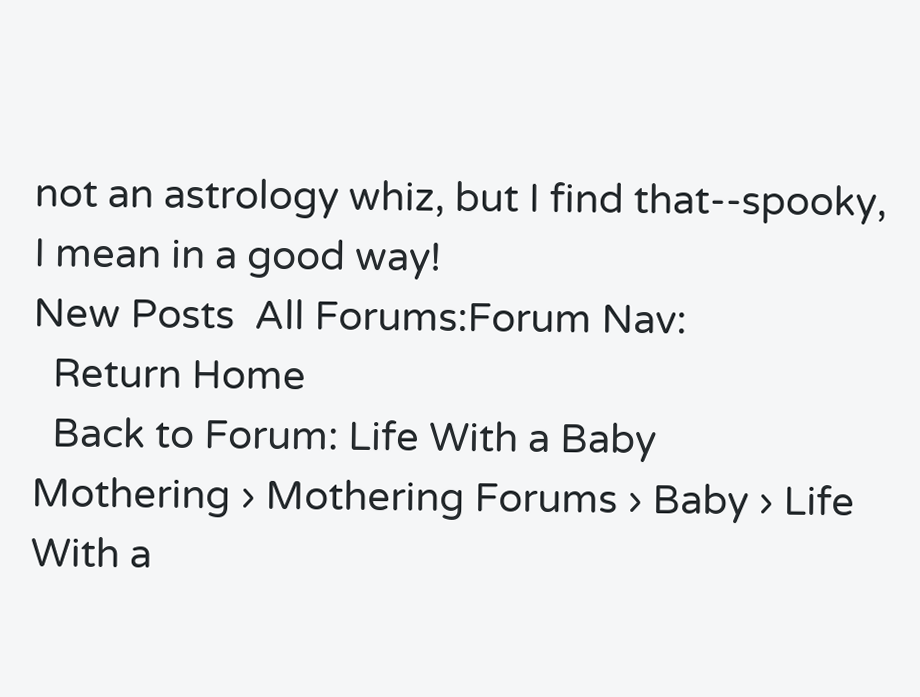not an astrology whiz, but I find that--spooky, I mean in a good way!
New Posts  All Forums:Forum Nav:
  Return Home
  Back to Forum: Life With a Baby
Mothering › Mothering Forums › Baby › Life With a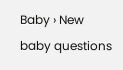Baby › New baby questions